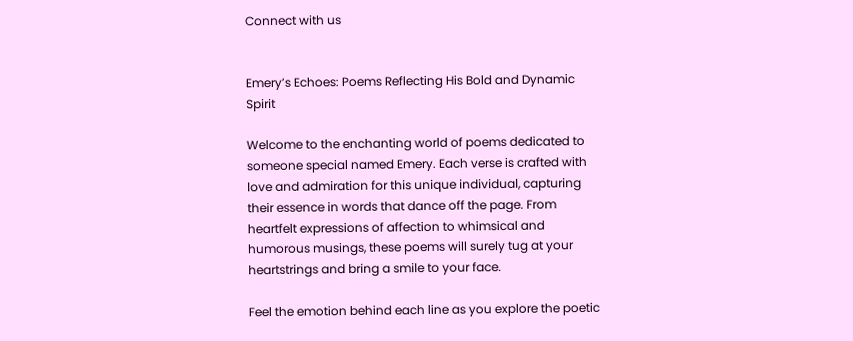Connect with us


Emery’s Echoes: Poems Reflecting His Bold and Dynamic Spirit

Welcome to the enchanting world of poems dedicated to someone special named Emery. Each verse is crafted with love and admiration for this unique individual, capturing their essence in words that dance off the page. From heartfelt expressions of affection to whimsical and humorous musings, these poems will surely tug at your heartstrings and bring a smile to your face.

Feel the emotion behind each line as you explore the poetic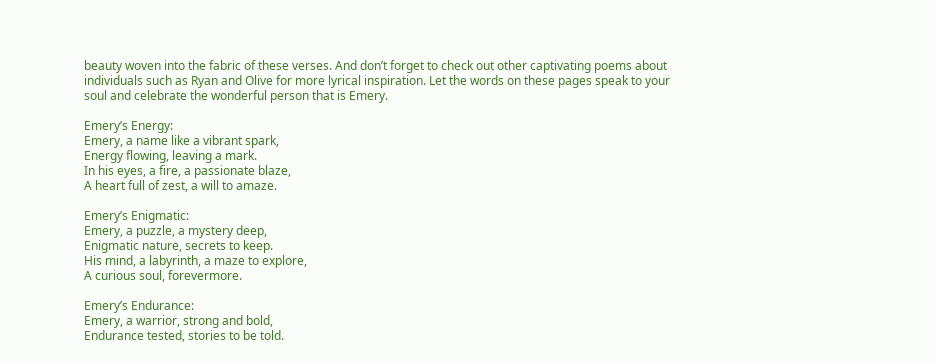beauty woven into the fabric of these verses. And don’t forget to check out other captivating poems about individuals such as Ryan and Olive for more lyrical inspiration. Let the words on these pages speak to your soul and celebrate the wonderful person that is Emery.

Emery’s Energy:
Emery, a name like a vibrant spark,
Energy flowing, leaving a mark.
In his eyes, a fire, a passionate blaze,
A heart full of zest, a will to amaze.

Emery’s Enigmatic:
Emery, a puzzle, a mystery deep,
Enigmatic nature, secrets to keep.
His mind, a labyrinth, a maze to explore,
A curious soul, forevermore.

Emery’s Endurance:
Emery, a warrior, strong and bold,
Endurance tested, stories to be told.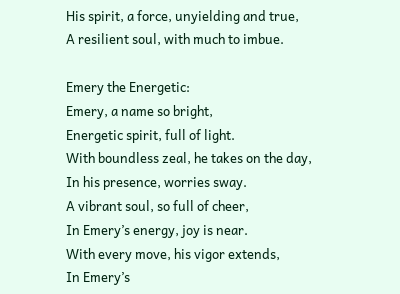His spirit, a force, unyielding and true,
A resilient soul, with much to imbue.

Emery the Energetic:
Emery, a name so bright,
Energetic spirit, full of light.
With boundless zeal, he takes on the day,
In his presence, worries sway.
A vibrant soul, so full of cheer,
In Emery’s energy, joy is near.
With every move, his vigor extends,
In Emery’s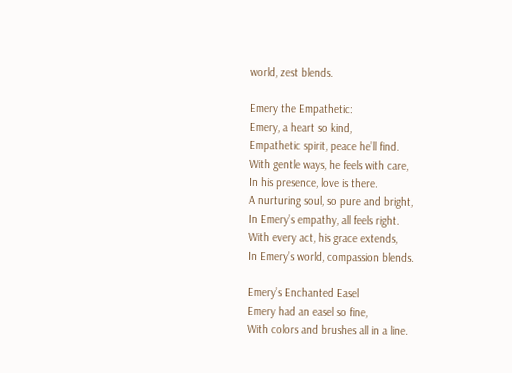world, zest blends.

Emery the Empathetic:
Emery, a heart so kind,
Empathetic spirit, peace he’ll find.
With gentle ways, he feels with care,
In his presence, love is there.
A nurturing soul, so pure and bright,
In Emery’s empathy, all feels right.
With every act, his grace extends,
In Emery’s world, compassion blends.

Emery’s Enchanted Easel
Emery had an easel so fine,
With colors and brushes all in a line.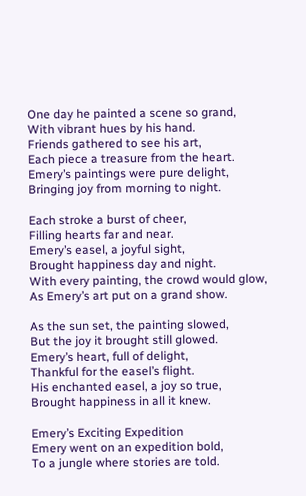One day he painted a scene so grand,
With vibrant hues by his hand.
Friends gathered to see his art,
Each piece a treasure from the heart.
Emery’s paintings were pure delight,
Bringing joy from morning to night.

Each stroke a burst of cheer,
Filling hearts far and near.
Emery’s easel, a joyful sight,
Brought happiness day and night.
With every painting, the crowd would glow,
As Emery’s art put on a grand show.

As the sun set, the painting slowed,
But the joy it brought still glowed.
Emery’s heart, full of delight,
Thankful for the easel’s flight.
His enchanted easel, a joy so true,
Brought happiness in all it knew.

Emery’s Exciting Expedition
Emery went on an expedition bold,
To a jungle where stories are told.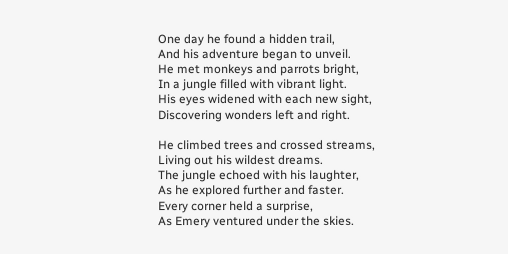One day he found a hidden trail,
And his adventure began to unveil.
He met monkeys and parrots bright,
In a jungle filled with vibrant light.
His eyes widened with each new sight,
Discovering wonders left and right.

He climbed trees and crossed streams,
Living out his wildest dreams.
The jungle echoed with his laughter,
As he explored further and faster.
Every corner held a surprise,
As Emery ventured under the skies.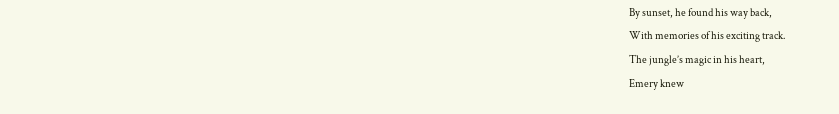By sunset, he found his way back,
With memories of his exciting track.
The jungle’s magic in his heart,
Emery knew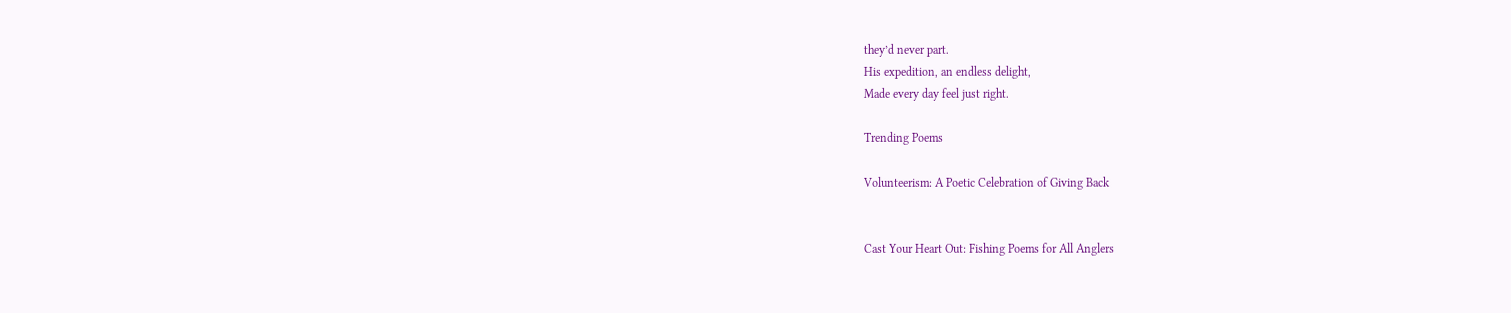they’d never part.
His expedition, an endless delight,
Made every day feel just right.

Trending Poems

Volunteerism: A Poetic Celebration of Giving Back


Cast Your Heart Out: Fishing Poems for All Anglers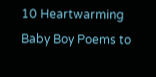10 Heartwarming Baby Boy Poems to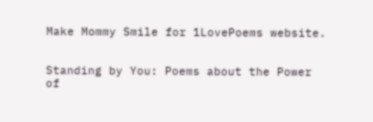Make Mommy Smile for 1LovePoems website.


Standing by You: Poems about the Power of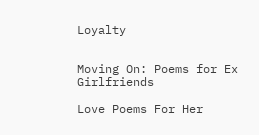Loyalty


Moving On: Poems for Ex Girlfriends

Love Poems For Her